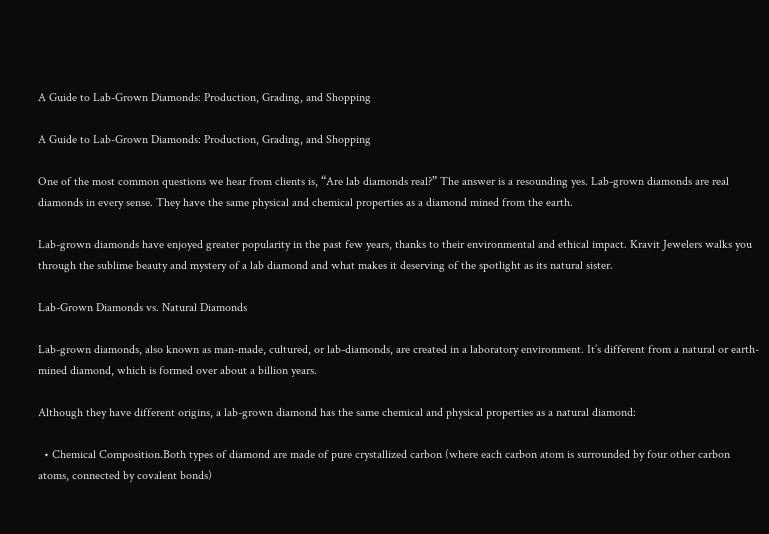A Guide to Lab-Grown Diamonds: Production, Grading, and Shopping

A Guide to Lab-Grown Diamonds: Production, Grading, and Shopping

One of the most common questions we hear from clients is, “Are lab diamonds real?” The answer is a resounding yes. Lab-grown diamonds are real diamonds in every sense. They have the same physical and chemical properties as a diamond mined from the earth.

Lab-grown diamonds have enjoyed greater popularity in the past few years, thanks to their environmental and ethical impact. Kravit Jewelers walks you through the sublime beauty and mystery of a lab diamond and what makes it deserving of the spotlight as its natural sister.

Lab-Grown Diamonds vs. Natural Diamonds

Lab-grown diamonds, also known as man-made, cultured, or lab-diamonds, are created in a laboratory environment. It’s different from a natural or earth-mined diamond, which is formed over about a billion years.

Although they have different origins, a lab-grown diamond has the same chemical and physical properties as a natural diamond:

  • Chemical Composition.Both types of diamond are made of pure crystallized carbon (where each carbon atom is surrounded by four other carbon atoms, connected by covalent bonds)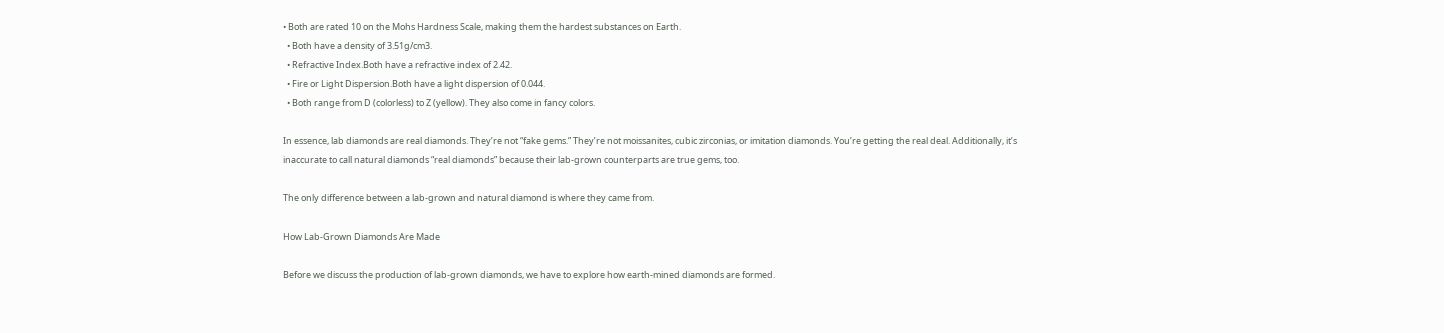• Both are rated 10 on the Mohs Hardness Scale, making them the hardest substances on Earth.
  • Both have a density of 3.51g/cm3.
  • Refractive Index.Both have a refractive index of 2.42.
  • Fire or Light Dispersion.Both have a light dispersion of 0.044.
  • Both range from D (colorless) to Z (yellow). They also come in fancy colors.

In essence, lab diamonds are real diamonds. They’re not “fake gems.” They’re not moissanites, cubic zirconias, or imitation diamonds. You’re getting the real deal. Additionally, it’s inaccurate to call natural diamonds “real diamonds” because their lab-grown counterparts are true gems, too.

The only difference between a lab-grown and natural diamond is where they came from.

How Lab-Grown Diamonds Are Made

Before we discuss the production of lab-grown diamonds, we have to explore how earth-mined diamonds are formed.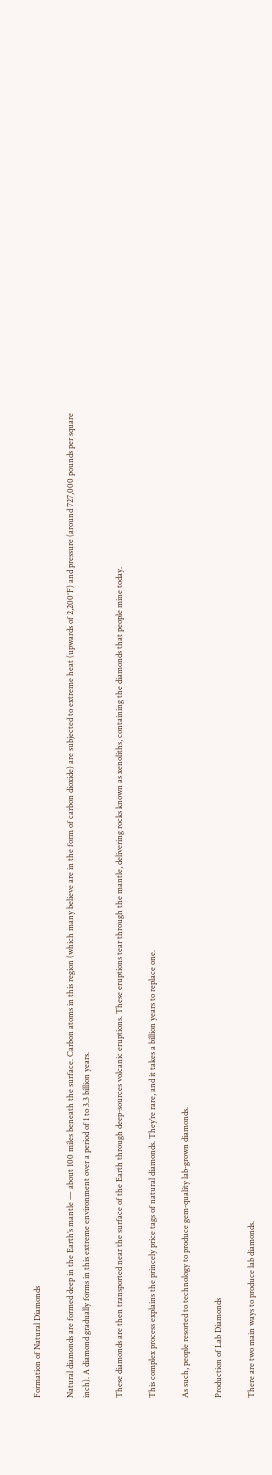Formation of Natural Diamonds

Natural diamonds are formed deep in the Earth’s mantle — about 100 miles beneath the surface. Carbon atoms in this region (which many believe are in the form of carbon dioxide) are subjected to extreme heat (upwards of 2,200°F) and pressure (around 727,000 pounds per square inch). A diamond gradually forms in this extreme environment over a period of 1 to 3.3 billion years.

These diamonds are then transported near the surface of the Earth through deep-sources volcanic eruptions. These eruptions tear through the mantle, delivering rocks known as xenoliths, containing the diamonds that people mine today.

This complex process explains the princely price tags of natural diamonds. They’re rare, and it takes a billion years to replace one.

As such, people resorted to technology to produce gem-quality lab-grown diamonds.

Production of Lab Diamonds

There are two main ways to produce lab diamonds.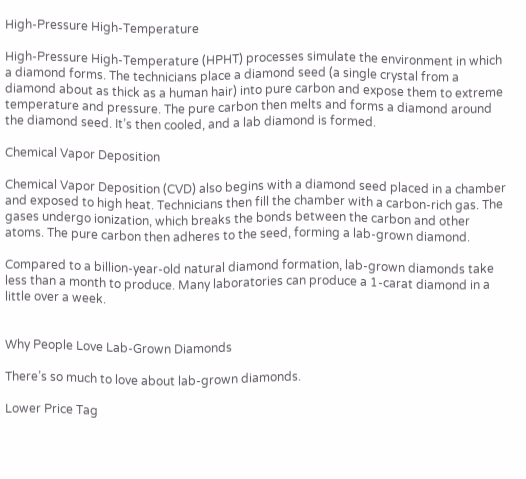High-Pressure High-Temperature

High-Pressure High-Temperature (HPHT) processes simulate the environment in which a diamond forms. The technicians place a diamond seed (a single crystal from a diamond about as thick as a human hair) into pure carbon and expose them to extreme temperature and pressure. The pure carbon then melts and forms a diamond around the diamond seed. It’s then cooled, and a lab diamond is formed.

Chemical Vapor Deposition

Chemical Vapor Deposition (CVD) also begins with a diamond seed placed in a chamber and exposed to high heat. Technicians then fill the chamber with a carbon-rich gas. The gases undergo ionization, which breaks the bonds between the carbon and other atoms. The pure carbon then adheres to the seed, forming a lab-grown diamond.

Compared to a billion-year-old natural diamond formation, lab-grown diamonds take less than a month to produce. Many laboratories can produce a 1-carat diamond in a little over a week.


Why People Love Lab-Grown Diamonds

There’s so much to love about lab-grown diamonds.

Lower Price Tag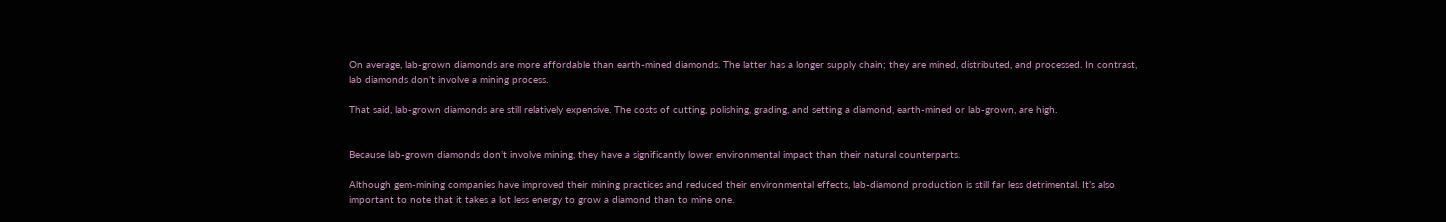On average, lab-grown diamonds are more affordable than earth-mined diamonds. The latter has a longer supply chain; they are mined, distributed, and processed. In contrast, lab diamonds don’t involve a mining process.

That said, lab-grown diamonds are still relatively expensive. The costs of cutting, polishing, grading, and setting a diamond, earth-mined or lab-grown, are high.


Because lab-grown diamonds don’t involve mining, they have a significantly lower environmental impact than their natural counterparts.

Although gem-mining companies have improved their mining practices and reduced their environmental effects, lab-diamond production is still far less detrimental. It’s also important to note that it takes a lot less energy to grow a diamond than to mine one.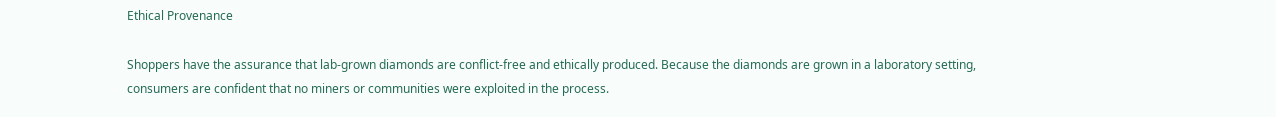Ethical Provenance

Shoppers have the assurance that lab-grown diamonds are conflict-free and ethically produced. Because the diamonds are grown in a laboratory setting, consumers are confident that no miners or communities were exploited in the process.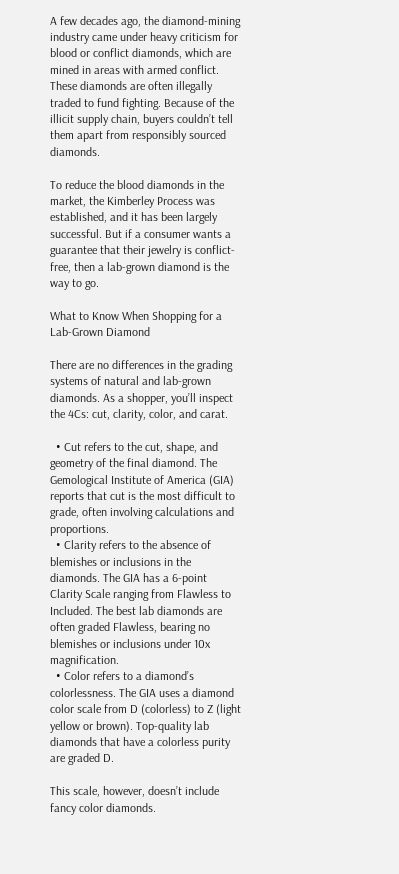A few decades ago, the diamond-mining industry came under heavy criticism for blood or conflict diamonds, which are mined in areas with armed conflict. These diamonds are often illegally traded to fund fighting. Because of the illicit supply chain, buyers couldn’t tell them apart from responsibly sourced diamonds.

To reduce the blood diamonds in the market, the Kimberley Process was established, and it has been largely successful. But if a consumer wants a guarantee that their jewelry is conflict-free, then a lab-grown diamond is the way to go.

What to Know When Shopping for a Lab-Grown Diamond

There are no differences in the grading systems of natural and lab-grown diamonds. As a shopper, you’ll inspect the 4Cs: cut, clarity, color, and carat.

  • Cut refers to the cut, shape, and geometry of the final diamond. The Gemological Institute of America (GIA) reports that cut is the most difficult to grade, often involving calculations and proportions.
  • Clarity refers to the absence of blemishes or inclusions in the diamonds. The GIA has a 6-point Clarity Scale ranging from Flawless to Included. The best lab diamonds are often graded Flawless, bearing no blemishes or inclusions under 10x magnification.
  • Color refers to a diamond’s colorlessness. The GIA uses a diamond color scale from D (colorless) to Z (light yellow or brown). Top-quality lab diamonds that have a colorless purity are graded D.

This scale, however, doesn’t include fancy color diamonds.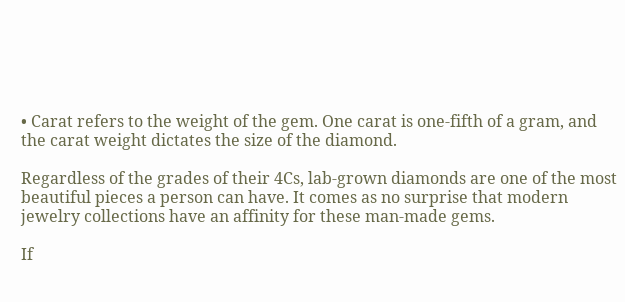• Carat refers to the weight of the gem. One carat is one-fifth of a gram, and the carat weight dictates the size of the diamond.

Regardless of the grades of their 4Cs, lab-grown diamonds are one of the most beautiful pieces a person can have. It comes as no surprise that modern jewelry collections have an affinity for these man-made gems.

If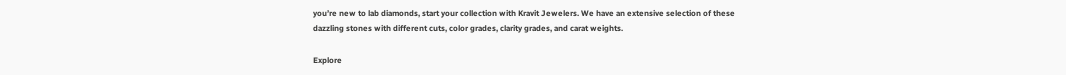you’re new to lab diamonds, start your collection with Kravit Jewelers. We have an extensive selection of these dazzling stones with different cuts, color grades, clarity grades, and carat weights.

Explore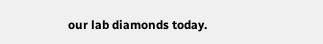our lab diamonds today.